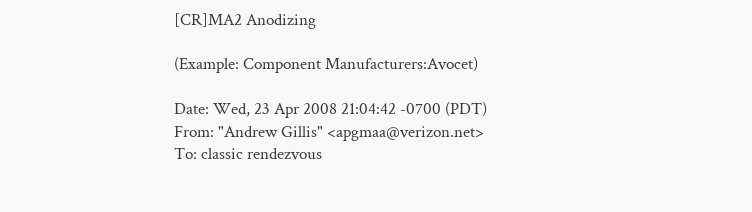[CR]MA2 Anodizing

(Example: Component Manufacturers:Avocet)

Date: Wed, 23 Apr 2008 21:04:42 -0700 (PDT)
From: "Andrew Gillis" <apgmaa@verizon.net>
To: classic rendezvous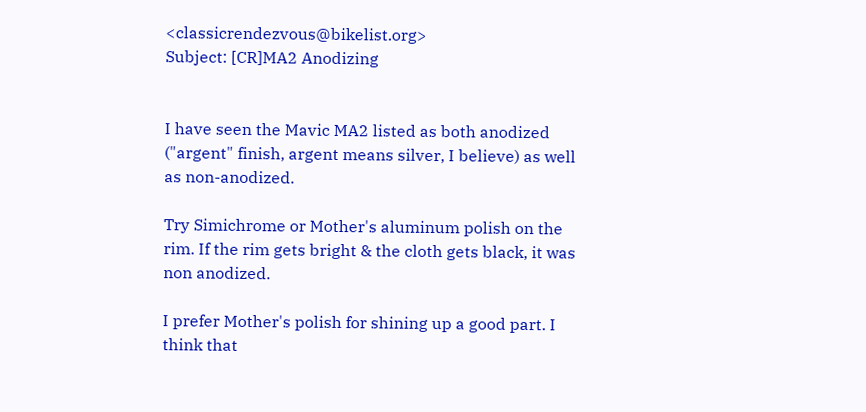<classicrendezvous@bikelist.org>
Subject: [CR]MA2 Anodizing


I have seen the Mavic MA2 listed as both anodized ("argent" finish, argent means silver, I believe) as well as non-anodized.

Try Simichrome or Mother's aluminum polish on the rim. If the rim gets bright & the cloth gets black, it was non anodized.

I prefer Mother's polish for shining up a good part. I think that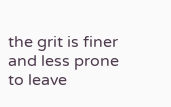the grit is finer and less prone to leave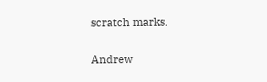scratch marks.

Andrew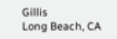Gillis
Long Beach, CA